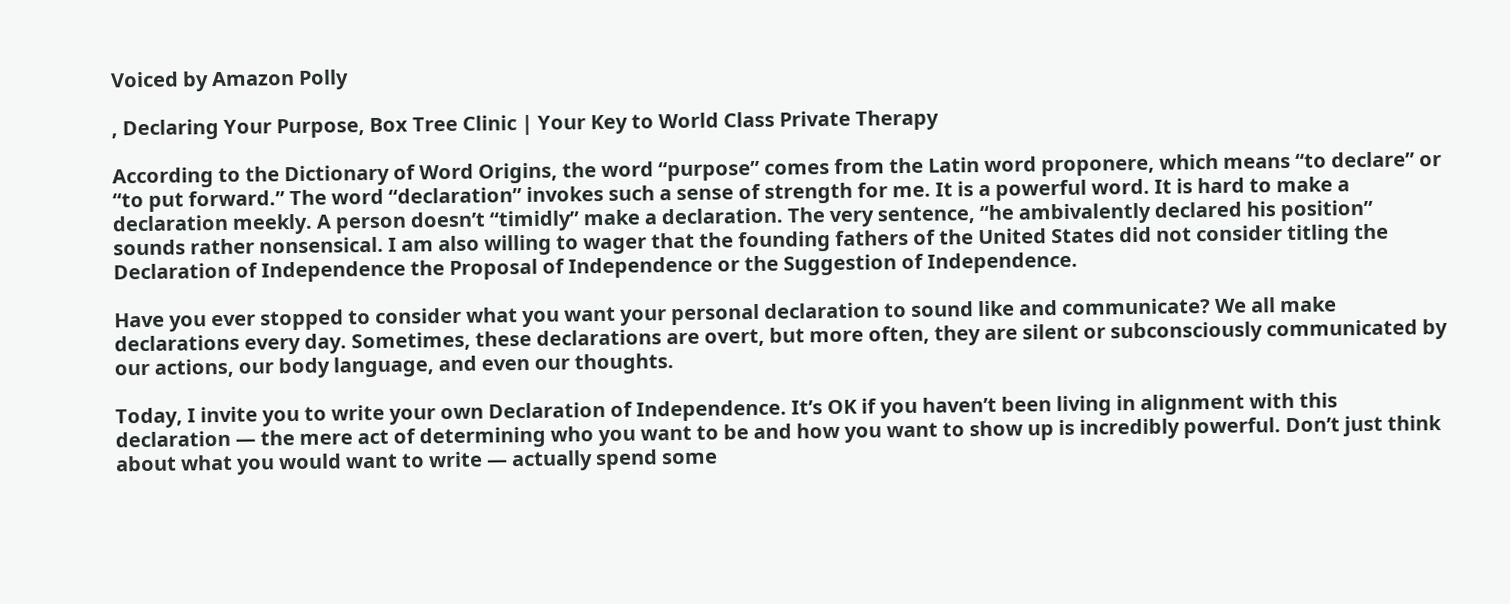Voiced by Amazon Polly

, Declaring Your Purpose, Box Tree Clinic | Your Key to World Class Private Therapy

According to the Dictionary of Word Origins, the word “purpose” comes from the Latin word proponere, which means “to declare” or “to put forward.” The word “declaration” invokes such a sense of strength for me. It is a powerful word. It is hard to make a declaration meekly. A person doesn’t “timidly” make a declaration. The very sentence, “he ambivalently declared his position” sounds rather nonsensical. I am also willing to wager that the founding fathers of the United States did not consider titling the Declaration of Independence the Proposal of Independence or the Suggestion of Independence.

Have you ever stopped to consider what you want your personal declaration to sound like and communicate? We all make declarations every day. Sometimes, these declarations are overt, but more often, they are silent or subconsciously communicated by our actions, our body language, and even our thoughts.

Today, I invite you to write your own Declaration of Independence. It’s OK if you haven’t been living in alignment with this declaration — the mere act of determining who you want to be and how you want to show up is incredibly powerful. Don’t just think about what you would want to write — actually spend some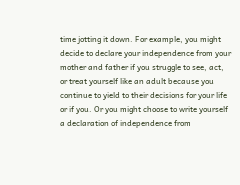time jotting it down. For example, you might decide to declare your independence from your mother and father if you struggle to see, act, or treat yourself like an adult because you continue to yield to their decisions for your life or if you. Or you might choose to write yourself a declaration of independence from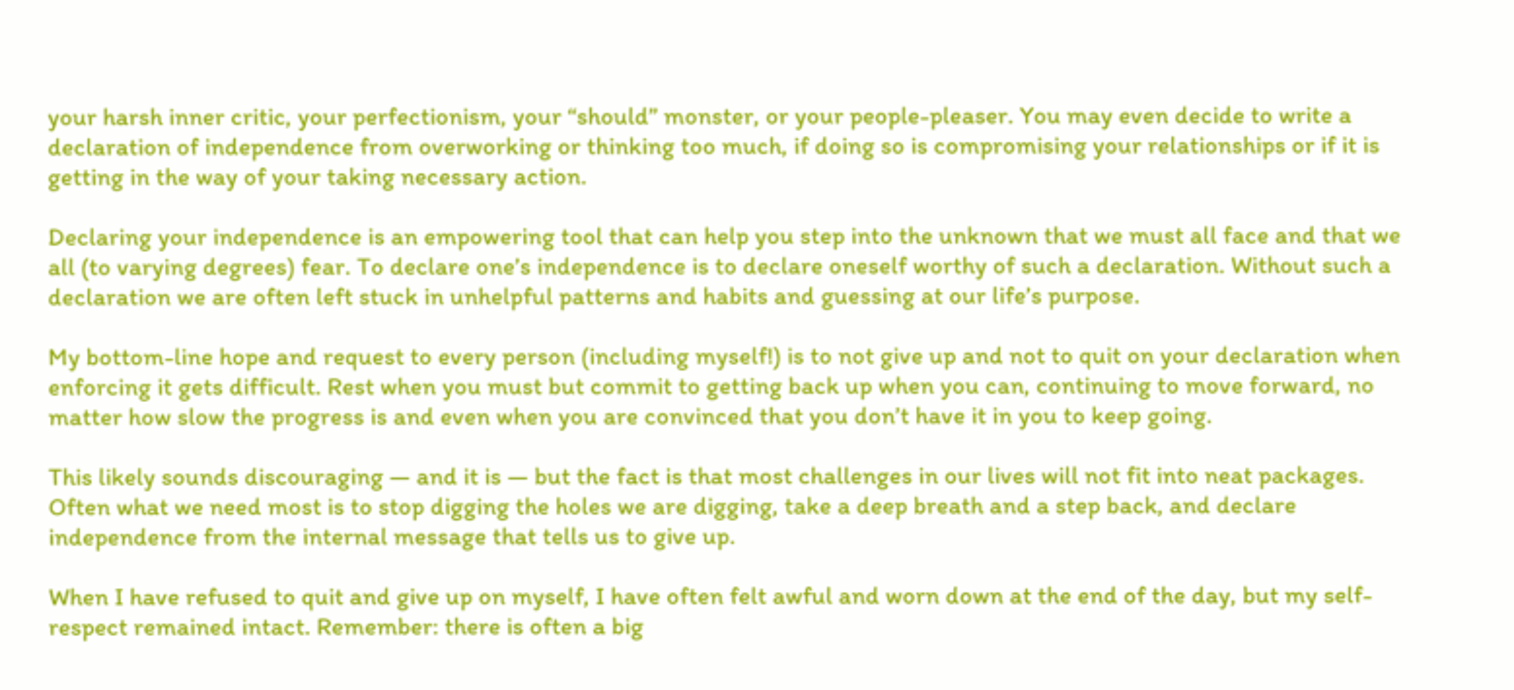your harsh inner critic, your perfectionism, your “should” monster, or your people-pleaser. You may even decide to write a declaration of independence from overworking or thinking too much, if doing so is compromising your relationships or if it is getting in the way of your taking necessary action.

Declaring your independence is an empowering tool that can help you step into the unknown that we must all face and that we all (to varying degrees) fear. To declare one’s independence is to declare oneself worthy of such a declaration. Without such a declaration we are often left stuck in unhelpful patterns and habits and guessing at our life’s purpose.

My bottom-line hope and request to every person (including myself!) is to not give up and not to quit on your declaration when enforcing it gets difficult. Rest when you must but commit to getting back up when you can, continuing to move forward, no matter how slow the progress is and even when you are convinced that you don’t have it in you to keep going.

This likely sounds discouraging — and it is — but the fact is that most challenges in our lives will not fit into neat packages. Often what we need most is to stop digging the holes we are digging, take a deep breath and a step back, and declare independence from the internal message that tells us to give up.

When I have refused to quit and give up on myself, I have often felt awful and worn down at the end of the day, but my self-respect remained intact. Remember: there is often a big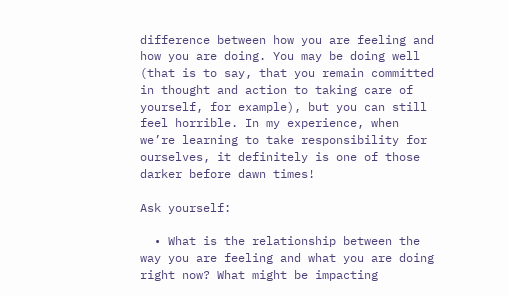difference between how you are feeling and how you are doing. You may be doing well (that is to say, that you remain committed in thought and action to taking care of yourself, for example), but you can still feel horrible. In my experience, when we’re learning to take responsibility for ourselves, it definitely is one of those darker before dawn times!

Ask yourself:

  • What is the relationship between the way you are feeling and what you are doing right now? What might be impacting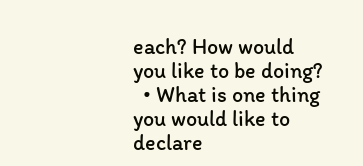each? How would you like to be doing?
  • What is one thing you would like to declare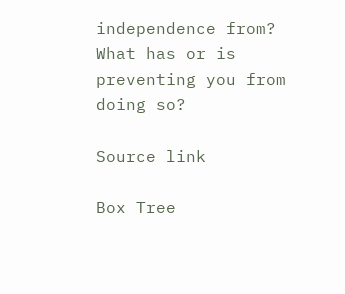independence from? What has or is preventing you from doing so?

Source link

Box Tree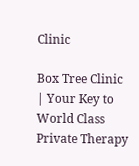Clinic

Box Tree Clinic | Your Key to World Class Private Therapy